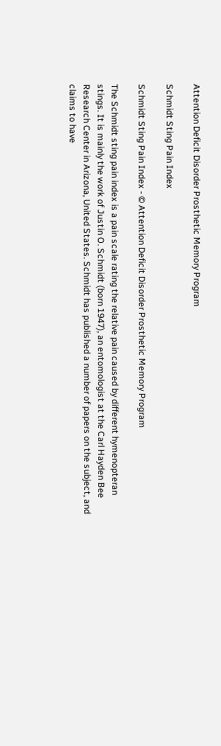Attention Deficit Disorder Prosthetic Memory Program

Schmidt Sting Pain Index

Schmidt Sting Pain Index - © Attention Deficit Disorder Prosthetic Memory Program

The Schmidt sting pain index is a pain scale rating the relative pain caused by different hymenopteran stings. It is mainly the work of Justin O. Schmidt (born 1947), an entomologist at the Carl Hayden Bee Research Center in Arizona, United States. Schmidt has published a number of papers on the subject, and claims to have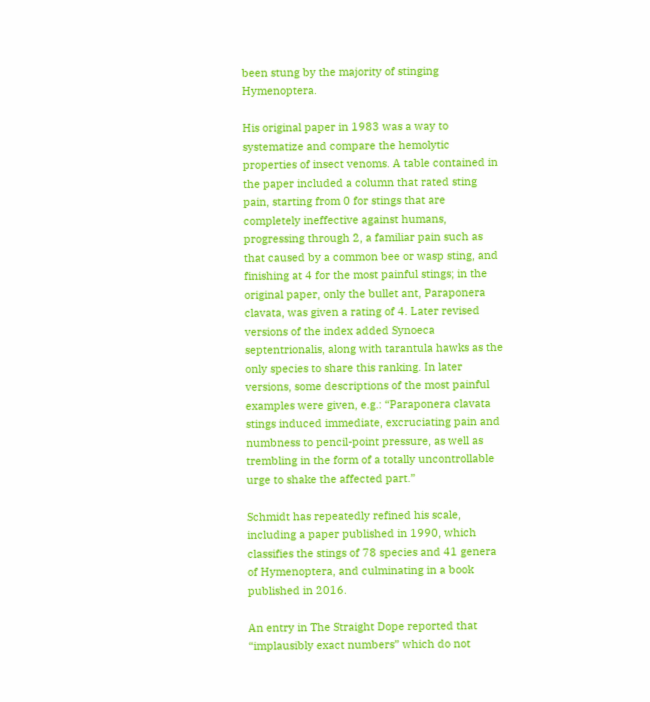been stung by the majority of stinging Hymenoptera.

His original paper in 1983 was a way to systematize and compare the hemolytic properties of insect venoms. A table contained in the paper included a column that rated sting pain, starting from 0 for stings that are completely ineffective against humans, progressing through 2, a familiar pain such as that caused by a common bee or wasp sting, and finishing at 4 for the most painful stings; in the original paper, only the bullet ant, Paraponera clavata, was given a rating of 4. Later revised versions of the index added Synoeca septentrionalis, along with tarantula hawks as the only species to share this ranking. In later versions, some descriptions of the most painful examples were given, e.g.: “Paraponera clavata stings induced immediate, excruciating pain and numbness to pencil-point pressure, as well as trembling in the form of a totally uncontrollable urge to shake the affected part.”

Schmidt has repeatedly refined his scale, including a paper published in 1990, which classifies the stings of 78 species and 41 genera of Hymenoptera, and culminating in a book published in 2016.

An entry in The Straight Dope reported that “implausibly exact numbers” which do not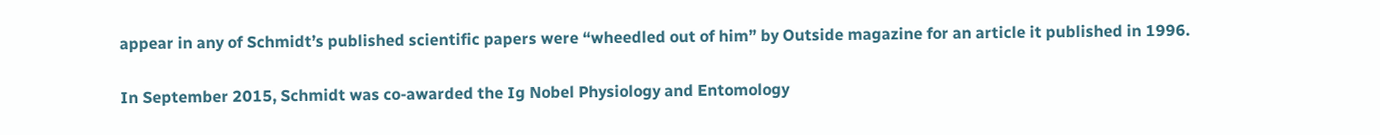appear in any of Schmidt’s published scientific papers were “wheedled out of him” by Outside magazine for an article it published in 1996.

In September 2015, Schmidt was co-awarded the Ig Nobel Physiology and Entomology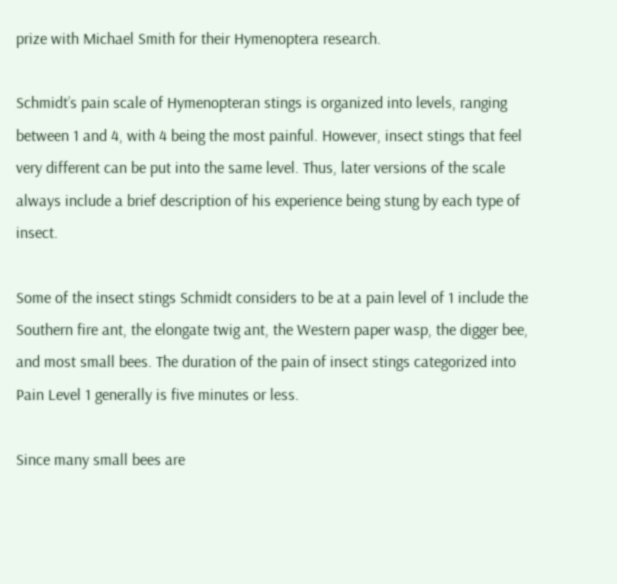prize with Michael Smith for their Hymenoptera research.

Schmidt’s pain scale of Hymenopteran stings is organized into levels, ranging between 1 and 4, with 4 being the most painful. However, insect stings that feel very different can be put into the same level. Thus, later versions of the scale always include a brief description of his experience being stung by each type of insect.

Some of the insect stings Schmidt considers to be at a pain level of 1 include the Southern fire ant, the elongate twig ant, the Western paper wasp, the digger bee, and most small bees. The duration of the pain of insect stings categorized into Pain Level 1 generally is five minutes or less.

Since many small bees are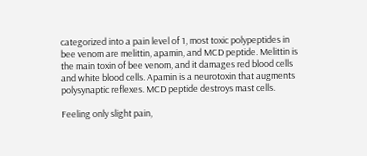categorized into a pain level of 1, most toxic polypeptides in bee venom are melittin, apamin, and MCD peptide. Melittin is the main toxin of bee venom, and it damages red blood cells and white blood cells. Apamin is a neurotoxin that augments polysynaptic reflexes. MCD peptide destroys mast cells.

Feeling only slight pain,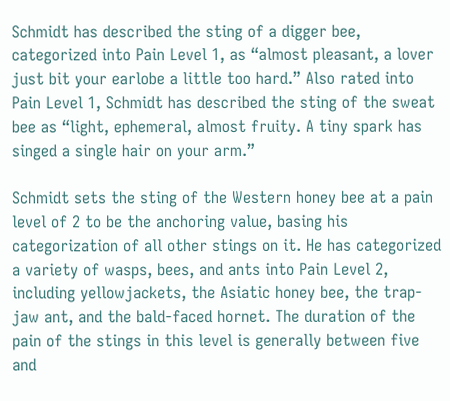Schmidt has described the sting of a digger bee, categorized into Pain Level 1, as “almost pleasant, a lover just bit your earlobe a little too hard.” Also rated into Pain Level 1, Schmidt has described the sting of the sweat bee as “light, ephemeral, almost fruity. A tiny spark has singed a single hair on your arm.”

Schmidt sets the sting of the Western honey bee at a pain level of 2 to be the anchoring value, basing his categorization of all other stings on it. He has categorized a variety of wasps, bees, and ants into Pain Level 2, including yellowjackets, the Asiatic honey bee, the trap-jaw ant, and the bald-faced hornet. The duration of the pain of the stings in this level is generally between five and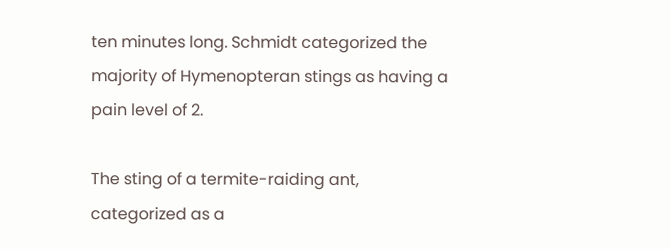ten minutes long. Schmidt categorized the majority of Hymenopteran stings as having a pain level of 2.

The sting of a termite-raiding ant, categorized as a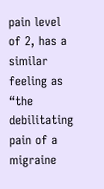pain level of 2, has a similar feeling as “the debilitating pain of a migraine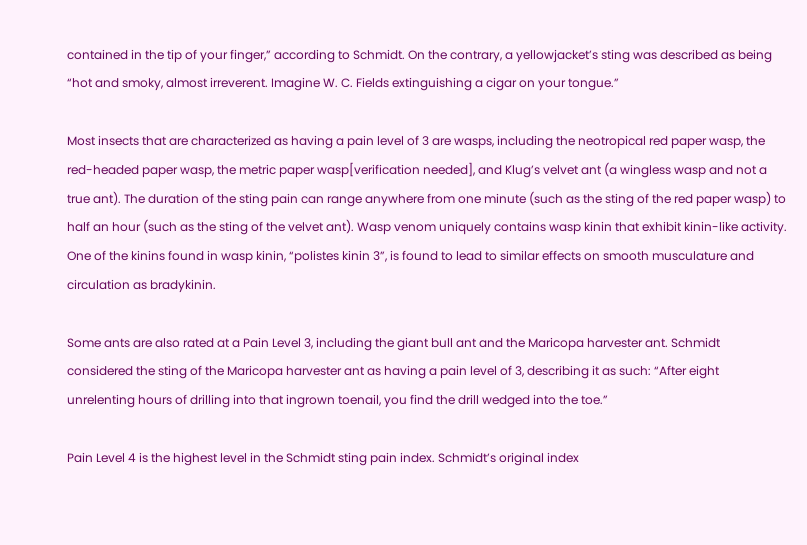contained in the tip of your finger,” according to Schmidt. On the contrary, a yellowjacket’s sting was described as being “hot and smoky, almost irreverent. Imagine W. C. Fields extinguishing a cigar on your tongue.”

Most insects that are characterized as having a pain level of 3 are wasps, including the neotropical red paper wasp, the red-headed paper wasp, the metric paper wasp[verification needed], and Klug’s velvet ant (a wingless wasp and not a true ant). The duration of the sting pain can range anywhere from one minute (such as the sting of the red paper wasp) to half an hour (such as the sting of the velvet ant). Wasp venom uniquely contains wasp kinin that exhibit kinin-like activity. One of the kinins found in wasp kinin, “polistes kinin 3”, is found to lead to similar effects on smooth musculature and circulation as bradykinin.

Some ants are also rated at a Pain Level 3, including the giant bull ant and the Maricopa harvester ant. Schmidt considered the sting of the Maricopa harvester ant as having a pain level of 3, describing it as such: “After eight unrelenting hours of drilling into that ingrown toenail, you find the drill wedged into the toe.”

Pain Level 4 is the highest level in the Schmidt sting pain index. Schmidt’s original index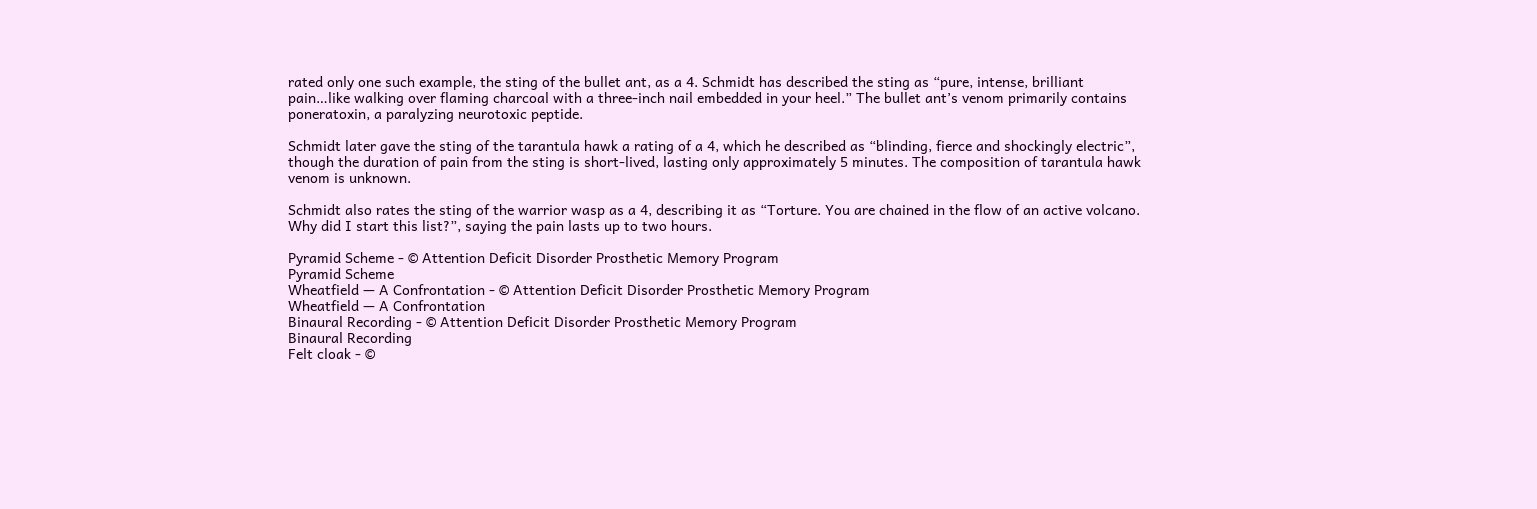rated only one such example, the sting of the bullet ant, as a 4. Schmidt has described the sting as “pure, intense, brilliant pain…like walking over flaming charcoal with a three-inch nail embedded in your heel.” The bullet ant’s venom primarily contains poneratoxin, a paralyzing neurotoxic peptide.

Schmidt later gave the sting of the tarantula hawk a rating of a 4, which he described as “blinding, fierce and shockingly electric”, though the duration of pain from the sting is short-lived, lasting only approximately 5 minutes. The composition of tarantula hawk venom is unknown.

Schmidt also rates the sting of the warrior wasp as a 4, describing it as “Torture. You are chained in the flow of an active volcano. Why did I start this list?”, saying the pain lasts up to two hours.

Pyramid Scheme - © Attention Deficit Disorder Prosthetic Memory Program
Pyramid Scheme
Wheatfield — A Confrontation - © Attention Deficit Disorder Prosthetic Memory Program
Wheatfield — A Confrontation
Binaural Recording - © Attention Deficit Disorder Prosthetic Memory Program
Binaural Recording
Felt cloak - ©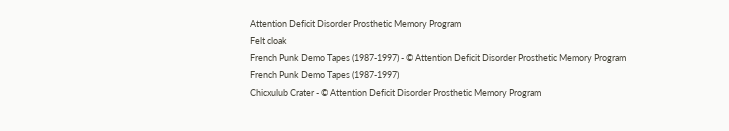Attention Deficit Disorder Prosthetic Memory Program
Felt cloak
French Punk Demo Tapes (1987-1997) - © Attention Deficit Disorder Prosthetic Memory Program
French Punk Demo Tapes (1987-1997)
Chicxulub Crater - © Attention Deficit Disorder Prosthetic Memory Program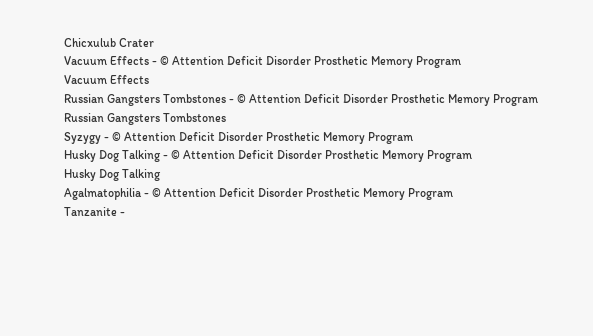Chicxulub Crater
Vacuum Effects - © Attention Deficit Disorder Prosthetic Memory Program
Vacuum Effects
Russian Gangsters Tombstones - © Attention Deficit Disorder Prosthetic Memory Program
Russian Gangsters Tombstones
Syzygy - © Attention Deficit Disorder Prosthetic Memory Program
Husky Dog Talking - © Attention Deficit Disorder Prosthetic Memory Program
Husky Dog Talking
Agalmatophilia - © Attention Deficit Disorder Prosthetic Memory Program
Tanzanite -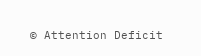© Attention Deficit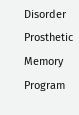Disorder Prosthetic Memory Program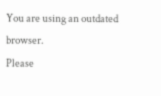You are using an outdated browser.
Please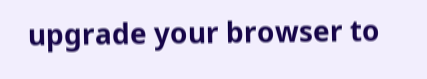upgrade your browser to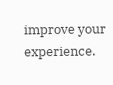improve your experience.